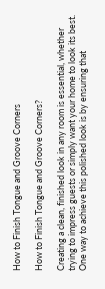How to Finish Tongue and Groove Corners

How to Finish Tongue and Groove Corners?

Creating a clean, finished look in any room is essential, whether trying to impress guests or simply want your home to look its best. One way to achieve this polished look is by ensuring that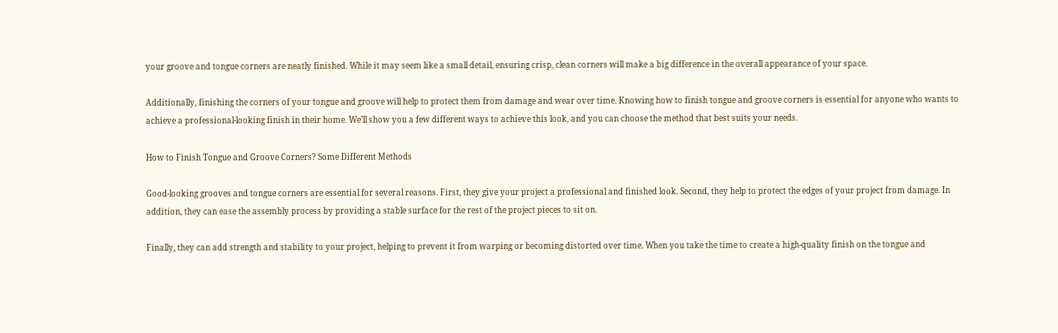your groove and tongue corners are neatly finished. While it may seem like a small detail, ensuring crisp, clean corners will make a big difference in the overall appearance of your space.

Additionally, finishing the corners of your tongue and groove will help to protect them from damage and wear over time. Knowing how to finish tongue and groove corners is essential for anyone who wants to achieve a professional-looking finish in their home. We’ll show you a few different ways to achieve this look, and you can choose the method that best suits your needs.

How to Finish Tongue and Groove Corners? Some Different Methods

Good-looking grooves and tongue corners are essential for several reasons. First, they give your project a professional and finished look. Second, they help to protect the edges of your project from damage. In addition, they can ease the assembly process by providing a stable surface for the rest of the project pieces to sit on.

Finally, they can add strength and stability to your project, helping to prevent it from warping or becoming distorted over time. When you take the time to create a high-quality finish on the tongue and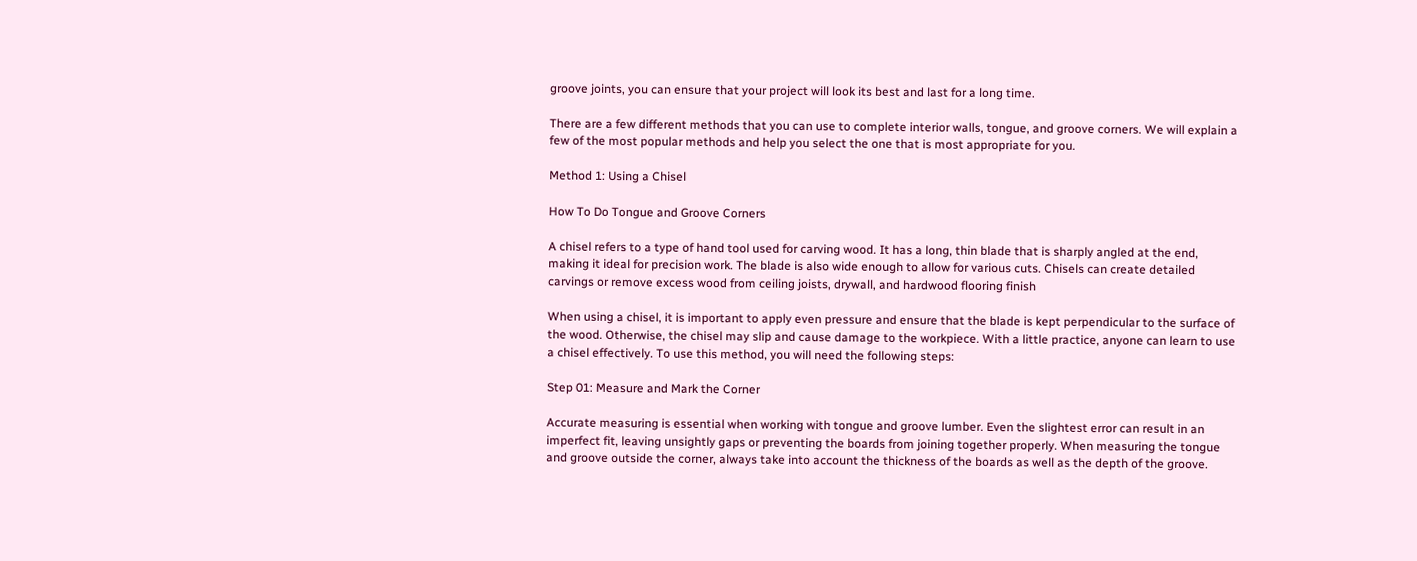groove joints, you can ensure that your project will look its best and last for a long time.

There are a few different methods that you can use to complete interior walls, tongue, and groove corners. We will explain a few of the most popular methods and help you select the one that is most appropriate for you.

Method 1: Using a Chisel

How To Do Tongue and Groove Corners

A chisel refers to a type of hand tool used for carving wood. It has a long, thin blade that is sharply angled at the end, making it ideal for precision work. The blade is also wide enough to allow for various cuts. Chisels can create detailed carvings or remove excess wood from ceiling joists, drywall, and hardwood flooring finish

When using a chisel, it is important to apply even pressure and ensure that the blade is kept perpendicular to the surface of the wood. Otherwise, the chisel may slip and cause damage to the workpiece. With a little practice, anyone can learn to use a chisel effectively. To use this method, you will need the following steps:

Step 01: Measure and Mark the Corner

Accurate measuring is essential when working with tongue and groove lumber. Even the slightest error can result in an imperfect fit, leaving unsightly gaps or preventing the boards from joining together properly. When measuring the tongue and groove outside the corner, always take into account the thickness of the boards as well as the depth of the groove.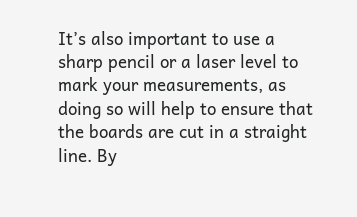It’s also important to use a sharp pencil or a laser level to mark your measurements, as doing so will help to ensure that the boards are cut in a straight line. By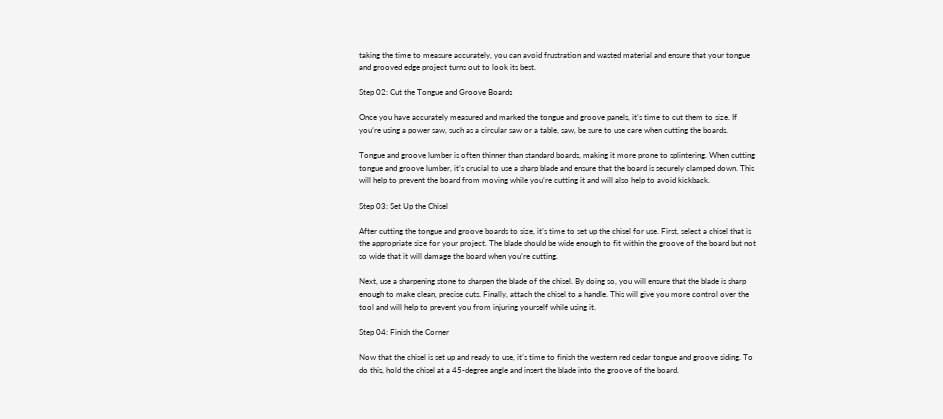taking the time to measure accurately, you can avoid frustration and wasted material and ensure that your tongue and grooved edge project turns out to look its best.

Step 02: Cut the Tongue and Groove Boards

Once you have accurately measured and marked the tongue and groove panels, it’s time to cut them to size. If you’re using a power saw, such as a circular saw or a table, saw, be sure to use care when cutting the boards.

Tongue and groove lumber is often thinner than standard boards, making it more prone to splintering. When cutting tongue and groove lumber, it’s crucial to use a sharp blade and ensure that the board is securely clamped down. This will help to prevent the board from moving while you’re cutting it and will also help to avoid kickback.

Step 03: Set Up the Chisel

After cutting the tongue and groove boards to size, it’s time to set up the chisel for use. First, select a chisel that is the appropriate size for your project. The blade should be wide enough to fit within the groove of the board but not so wide that it will damage the board when you’re cutting.

Next, use a sharpening stone to sharpen the blade of the chisel. By doing so, you will ensure that the blade is sharp enough to make clean, precise cuts. Finally, attach the chisel to a handle. This will give you more control over the tool and will help to prevent you from injuring yourself while using it.

Step 04: Finish the Corner

Now that the chisel is set up and ready to use, it’s time to finish the western red cedar tongue and groove siding. To do this, hold the chisel at a 45-degree angle and insert the blade into the groove of the board.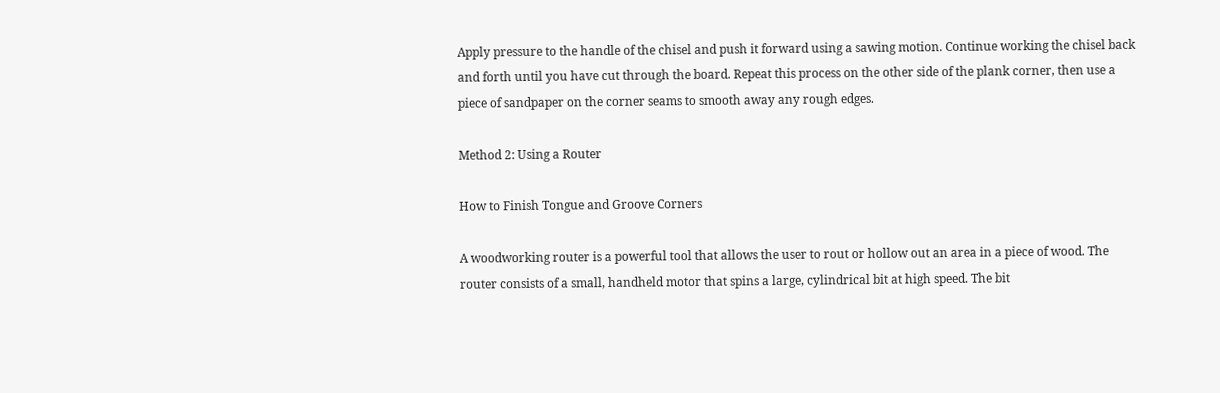Apply pressure to the handle of the chisel and push it forward using a sawing motion. Continue working the chisel back and forth until you have cut through the board. Repeat this process on the other side of the plank corner, then use a piece of sandpaper on the corner seams to smooth away any rough edges.

Method 2: Using a Router

How to Finish Tongue and Groove Corners

A woodworking router is a powerful tool that allows the user to rout or hollow out an area in a piece of wood. The router consists of a small, handheld motor that spins a large, cylindrical bit at high speed. The bit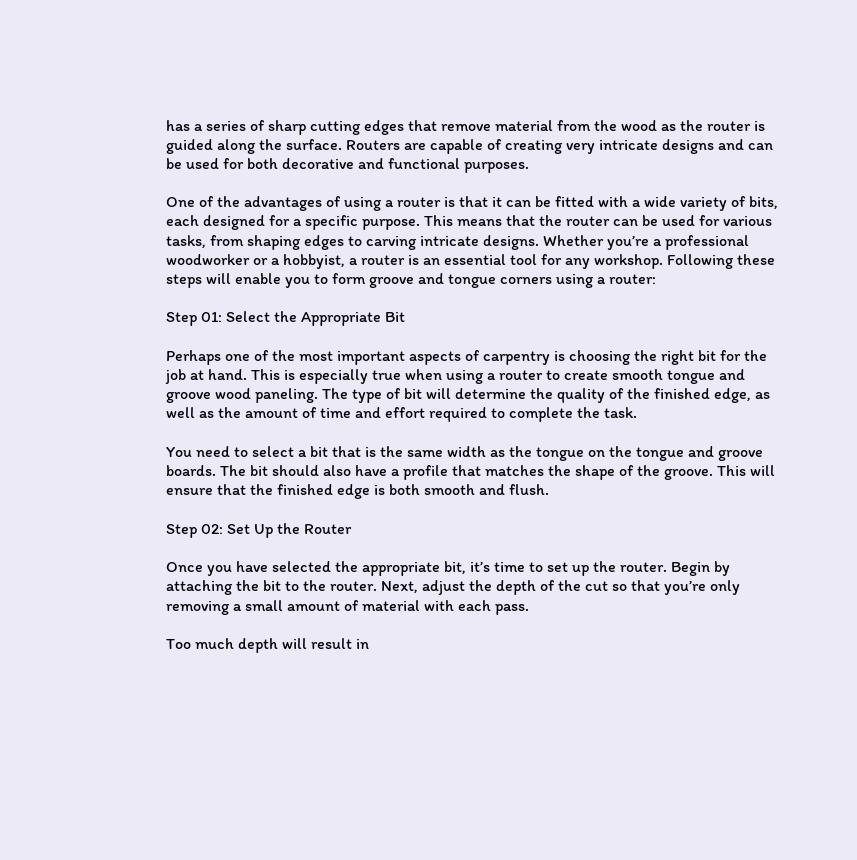has a series of sharp cutting edges that remove material from the wood as the router is guided along the surface. Routers are capable of creating very intricate designs and can be used for both decorative and functional purposes.

One of the advantages of using a router is that it can be fitted with a wide variety of bits, each designed for a specific purpose. This means that the router can be used for various tasks, from shaping edges to carving intricate designs. Whether you’re a professional woodworker or a hobbyist, a router is an essential tool for any workshop. Following these steps will enable you to form groove and tongue corners using a router:

Step 01: Select the Appropriate Bit

Perhaps one of the most important aspects of carpentry is choosing the right bit for the job at hand. This is especially true when using a router to create smooth tongue and groove wood paneling. The type of bit will determine the quality of the finished edge, as well as the amount of time and effort required to complete the task.

You need to select a bit that is the same width as the tongue on the tongue and groove boards. The bit should also have a profile that matches the shape of the groove. This will ensure that the finished edge is both smooth and flush.

Step 02: Set Up the Router

Once you have selected the appropriate bit, it’s time to set up the router. Begin by attaching the bit to the router. Next, adjust the depth of the cut so that you’re only removing a small amount of material with each pass.

Too much depth will result in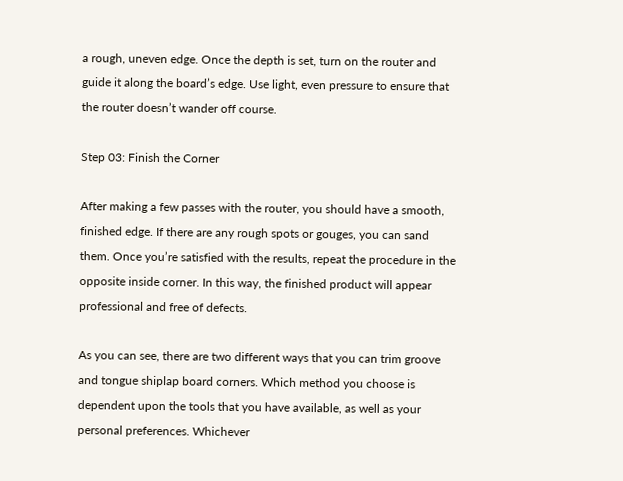a rough, uneven edge. Once the depth is set, turn on the router and guide it along the board’s edge. Use light, even pressure to ensure that the router doesn’t wander off course.

Step 03: Finish the Corner

After making a few passes with the router, you should have a smooth, finished edge. If there are any rough spots or gouges, you can sand them. Once you’re satisfied with the results, repeat the procedure in the opposite inside corner. In this way, the finished product will appear professional and free of defects.

As you can see, there are two different ways that you can trim groove and tongue shiplap board corners. Which method you choose is dependent upon the tools that you have available, as well as your personal preferences. Whichever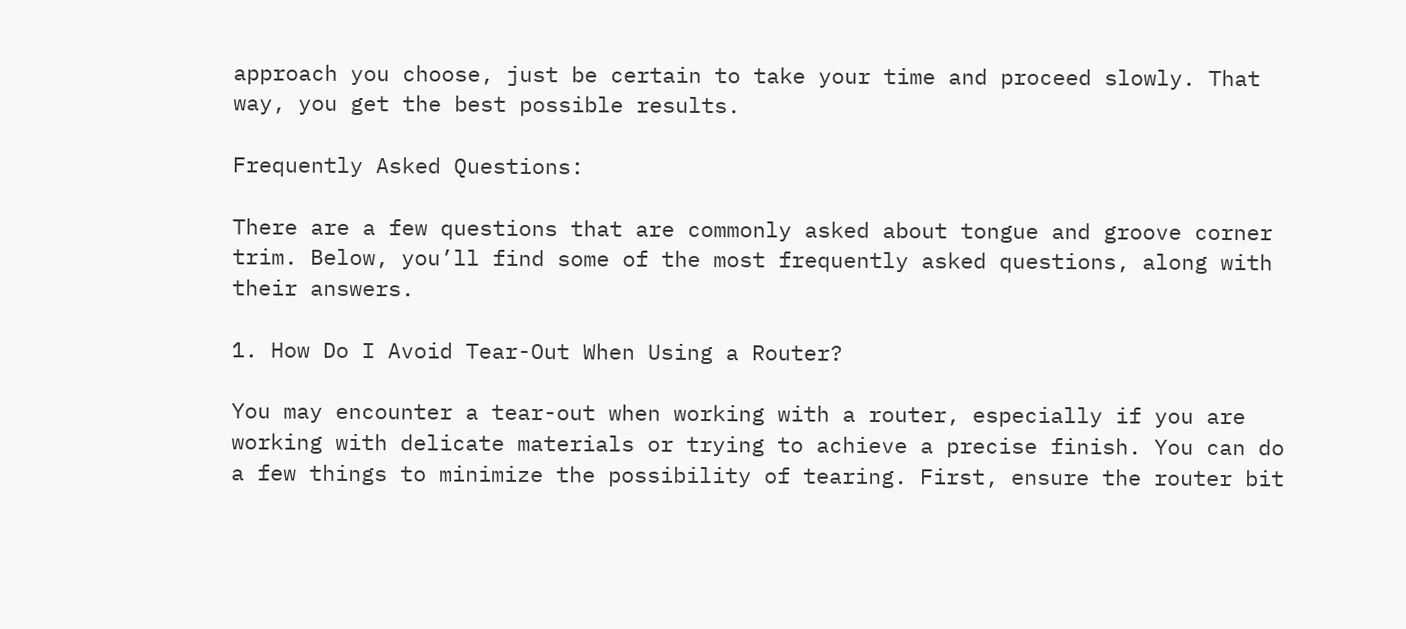approach you choose, just be certain to take your time and proceed slowly. That way, you get the best possible results.

Frequently Asked Questions:

There are a few questions that are commonly asked about tongue and groove corner trim. Below, you’ll find some of the most frequently asked questions, along with their answers.

1. How Do I Avoid Tear-Out When Using a Router?

You may encounter a tear-out when working with a router, especially if you are working with delicate materials or trying to achieve a precise finish. You can do a few things to minimize the possibility of tearing. First, ensure the router bit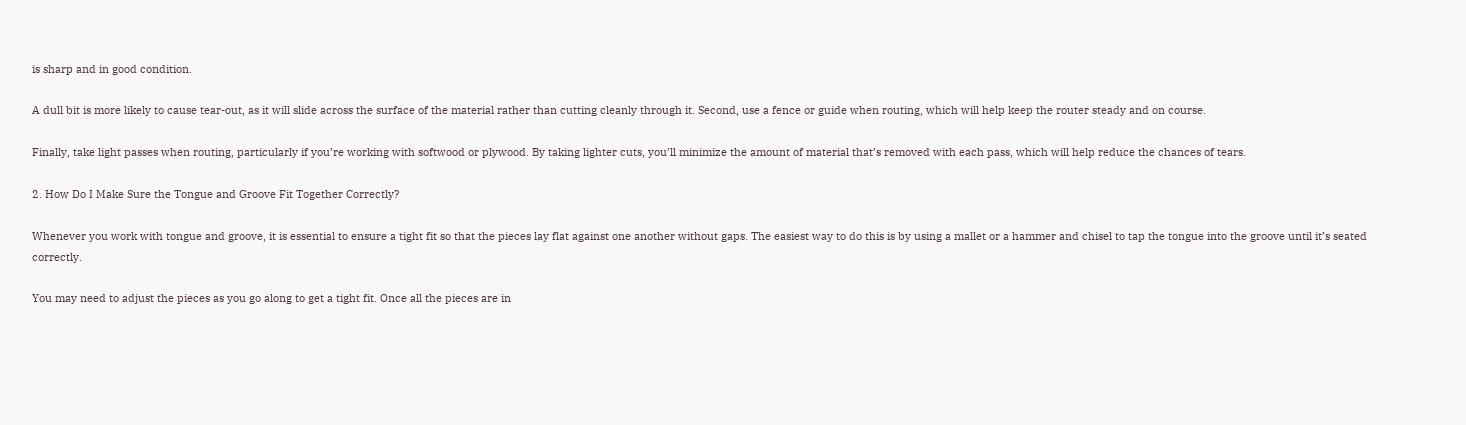is sharp and in good condition.

A dull bit is more likely to cause tear-out, as it will slide across the surface of the material rather than cutting cleanly through it. Second, use a fence or guide when routing, which will help keep the router steady and on course.

Finally, take light passes when routing, particularly if you’re working with softwood or plywood. By taking lighter cuts, you’ll minimize the amount of material that’s removed with each pass, which will help reduce the chances of tears.

2. How Do I Make Sure the Tongue and Groove Fit Together Correctly?

Whenever you work with tongue and groove, it is essential to ensure a tight fit so that the pieces lay flat against one another without gaps. The easiest way to do this is by using a mallet or a hammer and chisel to tap the tongue into the groove until it’s seated correctly.

You may need to adjust the pieces as you go along to get a tight fit. Once all the pieces are in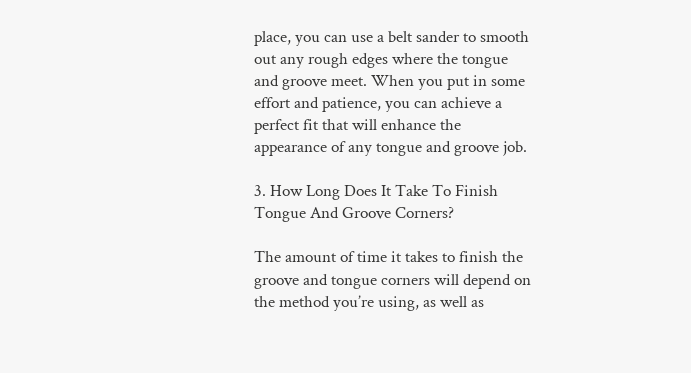place, you can use a belt sander to smooth out any rough edges where the tongue and groove meet. When you put in some effort and patience, you can achieve a perfect fit that will enhance the appearance of any tongue and groove job.

3. How Long Does It Take To Finish Tongue And Groove Corners?

The amount of time it takes to finish the groove and tongue corners will depend on the method you’re using, as well as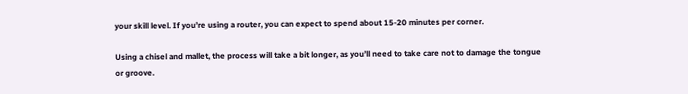your skill level. If you’re using a router, you can expect to spend about 15-20 minutes per corner.

Using a chisel and mallet, the process will take a bit longer, as you’ll need to take care not to damage the tongue or groove.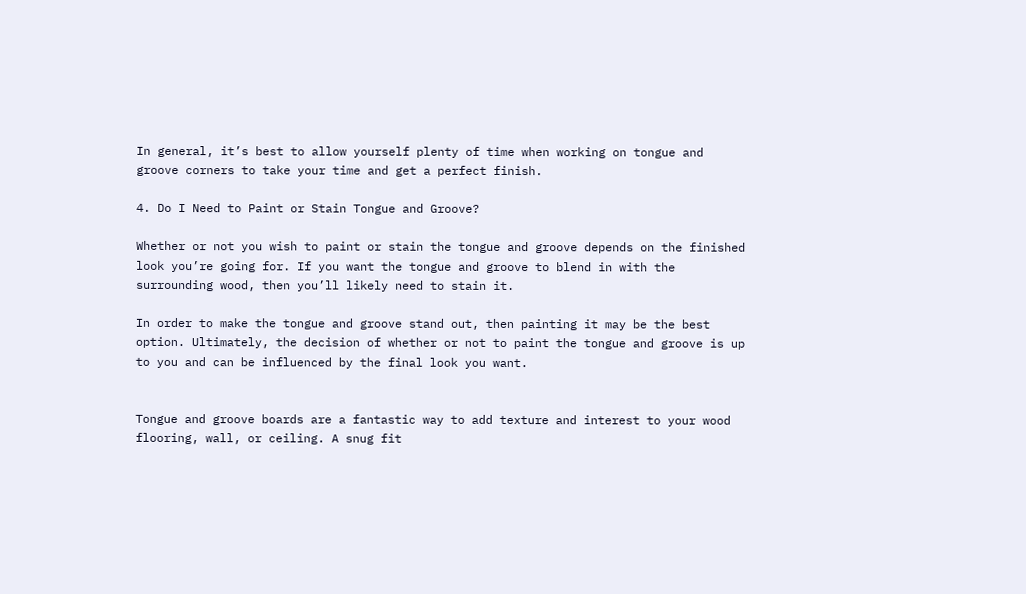In general, it’s best to allow yourself plenty of time when working on tongue and groove corners to take your time and get a perfect finish.

4. Do I Need to Paint or Stain Tongue and Groove?

Whether or not you wish to paint or stain the tongue and groove depends on the finished look you’re going for. If you want the tongue and groove to blend in with the surrounding wood, then you’ll likely need to stain it.

In order to make the tongue and groove stand out, then painting it may be the best option. Ultimately, the decision of whether or not to paint the tongue and groove is up to you and can be influenced by the final look you want.


Tongue and groove boards are a fantastic way to add texture and interest to your wood flooring, wall, or ceiling. A snug fit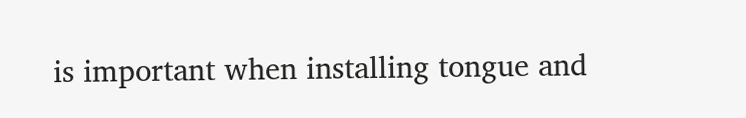is important when installing tongue and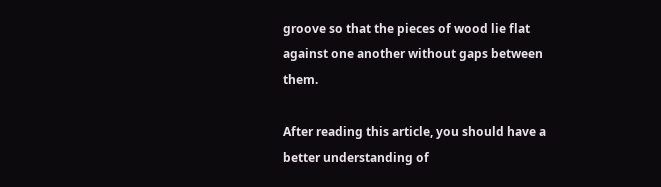groove so that the pieces of wood lie flat against one another without gaps between them.

After reading this article, you should have a better understanding of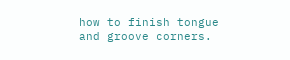how to finish tongue and groove corners.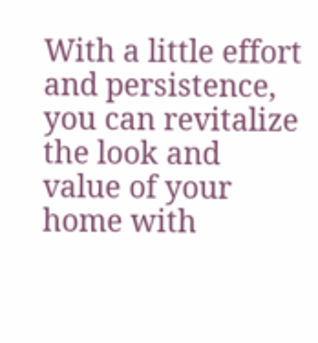With a little effort and persistence, you can revitalize the look and value of your home with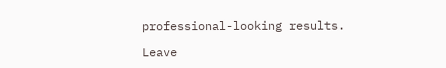professional-looking results.

Leave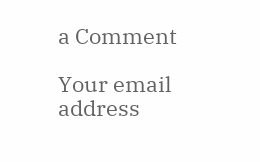a Comment

Your email address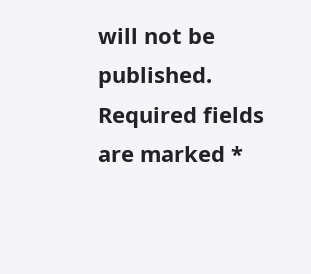will not be published. Required fields are marked *